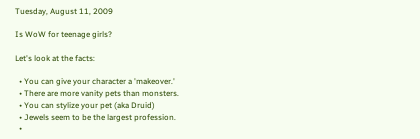Tuesday, August 11, 2009

Is WoW for teenage girls?

Let's look at the facts:

  • You can give your character a 'makeover.'
  • There are more vanity pets than monsters.
  • You can stylize your pet (aka Druid)
  • Jewels seem to be the largest profession.
  •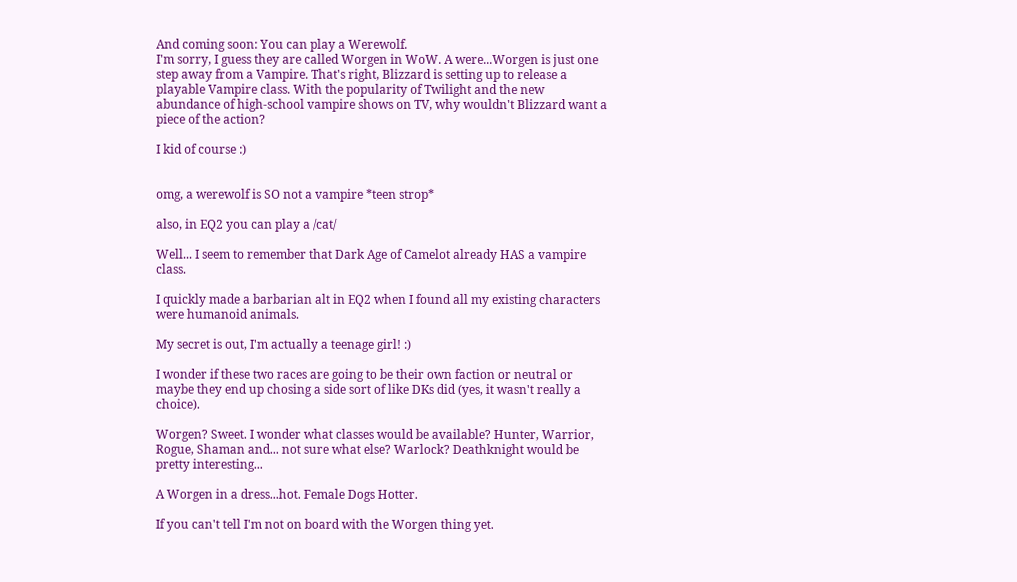And coming soon: You can play a Werewolf.
I'm sorry, I guess they are called Worgen in WoW. A were...Worgen is just one step away from a Vampire. That's right, Blizzard is setting up to release a playable Vampire class. With the popularity of Twilight and the new abundance of high-school vampire shows on TV, why wouldn't Blizzard want a piece of the action?

I kid of course :)


omg, a werewolf is SO not a vampire *teen strop*

also, in EQ2 you can play a /cat/

Well... I seem to remember that Dark Age of Camelot already HAS a vampire class.

I quickly made a barbarian alt in EQ2 when I found all my existing characters were humanoid animals.

My secret is out, I'm actually a teenage girl! :)

I wonder if these two races are going to be their own faction or neutral or maybe they end up chosing a side sort of like DKs did (yes, it wasn't really a choice).

Worgen? Sweet. I wonder what classes would be available? Hunter, Warrior, Rogue, Shaman and... not sure what else? Warlock? Deathknight would be pretty interesting...

A Worgen in a dress...hot. Female Dogs Hotter.

If you can't tell I'm not on board with the Worgen thing yet.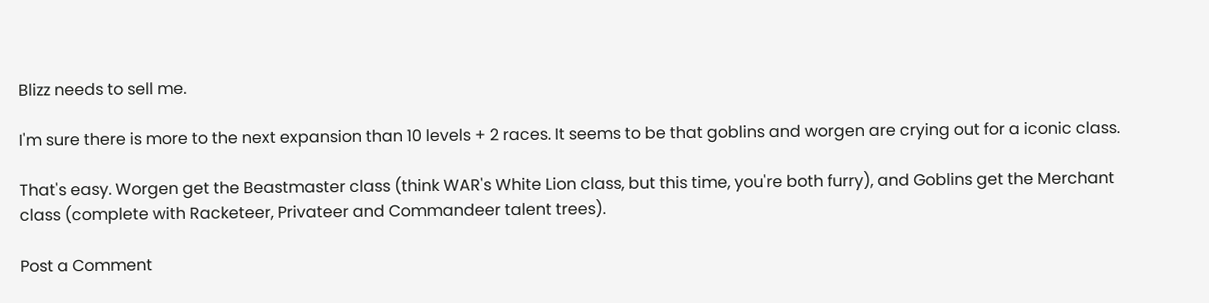Blizz needs to sell me.

I'm sure there is more to the next expansion than 10 levels + 2 races. It seems to be that goblins and worgen are crying out for a iconic class.

That's easy. Worgen get the Beastmaster class (think WAR's White Lion class, but this time, you're both furry), and Goblins get the Merchant class (complete with Racketeer, Privateer and Commandeer talent trees).

Post a Comment